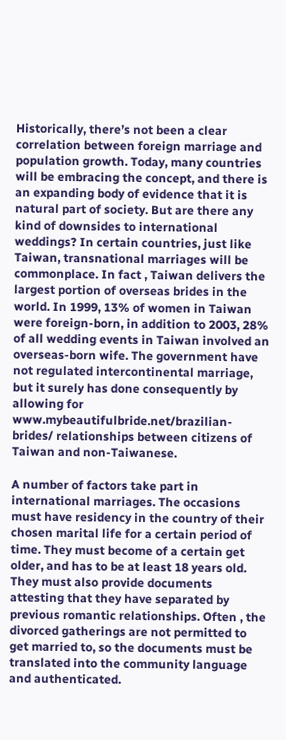Historically, there’s not been a clear correlation between foreign marriage and population growth. Today, many countries will be embracing the concept, and there is an expanding body of evidence that it is natural part of society. But are there any kind of downsides to international weddings? In certain countries, just like Taiwan, transnational marriages will be commonplace. In fact , Taiwan delivers the largest portion of overseas brides in the world. In 1999, 13% of women in Taiwan were foreign-born, in addition to 2003, 28% of all wedding events in Taiwan involved an overseas-born wife. The government have not regulated intercontinental marriage, but it surely has done consequently by allowing for www.mybeautifulbride.net/brazilian-brides/ relationships between citizens of Taiwan and non-Taiwanese.

A number of factors take part in international marriages. The occasions must have residency in the country of their chosen marital life for a certain period of time. They must become of a certain get older, and has to be at least 18 years old. They must also provide documents attesting that they have separated by previous romantic relationships. Often , the divorced gatherings are not permitted to get married to, so the documents must be translated into the community language and authenticated.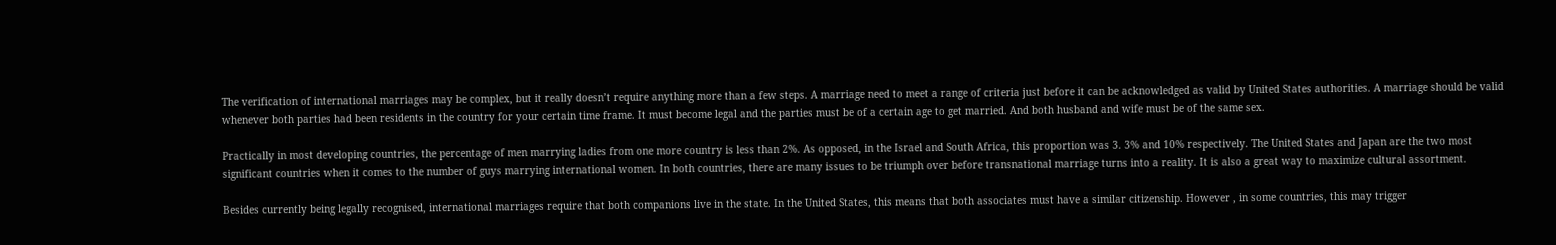The verification of international marriages may be complex, but it really doesn’t require anything more than a few steps. A marriage need to meet a range of criteria just before it can be acknowledged as valid by United States authorities. A marriage should be valid whenever both parties had been residents in the country for your certain time frame. It must become legal and the parties must be of a certain age to get married. And both husband and wife must be of the same sex.

Practically in most developing countries, the percentage of men marrying ladies from one more country is less than 2%. As opposed, in the Israel and South Africa, this proportion was 3. 3% and 10% respectively. The United States and Japan are the two most significant countries when it comes to the number of guys marrying international women. In both countries, there are many issues to be triumph over before transnational marriage turns into a reality. It is also a great way to maximize cultural assortment.

Besides currently being legally recognised, international marriages require that both companions live in the state. In the United States, this means that both associates must have a similar citizenship. However , in some countries, this may trigger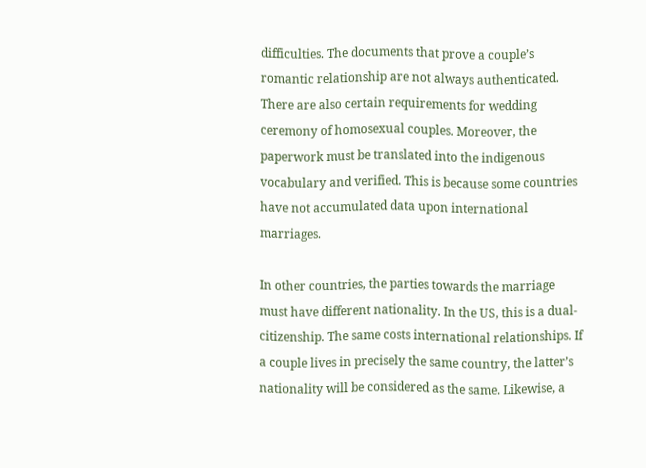difficulties. The documents that prove a couple’s romantic relationship are not always authenticated. There are also certain requirements for wedding ceremony of homosexual couples. Moreover, the paperwork must be translated into the indigenous vocabulary and verified. This is because some countries have not accumulated data upon international marriages.

In other countries, the parties towards the marriage must have different nationality. In the US, this is a dual-citizenship. The same costs international relationships. If a couple lives in precisely the same country, the latter’s nationality will be considered as the same. Likewise, a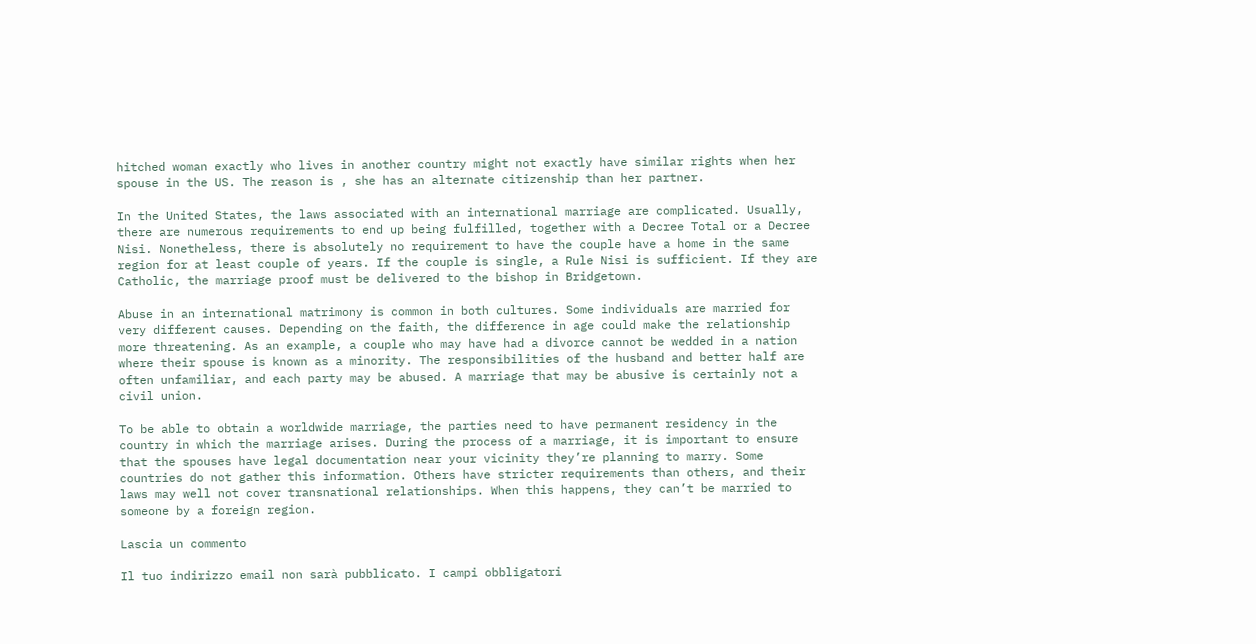hitched woman exactly who lives in another country might not exactly have similar rights when her spouse in the US. The reason is , she has an alternate citizenship than her partner.

In the United States, the laws associated with an international marriage are complicated. Usually, there are numerous requirements to end up being fulfilled, together with a Decree Total or a Decree Nisi. Nonetheless, there is absolutely no requirement to have the couple have a home in the same region for at least couple of years. If the couple is single, a Rule Nisi is sufficient. If they are Catholic, the marriage proof must be delivered to the bishop in Bridgetown.

Abuse in an international matrimony is common in both cultures. Some individuals are married for very different causes. Depending on the faith, the difference in age could make the relationship more threatening. As an example, a couple who may have had a divorce cannot be wedded in a nation where their spouse is known as a minority. The responsibilities of the husband and better half are often unfamiliar, and each party may be abused. A marriage that may be abusive is certainly not a civil union.

To be able to obtain a worldwide marriage, the parties need to have permanent residency in the country in which the marriage arises. During the process of a marriage, it is important to ensure that the spouses have legal documentation near your vicinity they’re planning to marry. Some countries do not gather this information. Others have stricter requirements than others, and their laws may well not cover transnational relationships. When this happens, they can’t be married to someone by a foreign region.

Lascia un commento

Il tuo indirizzo email non sarà pubblicato. I campi obbligatori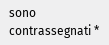sono contrassegnati *